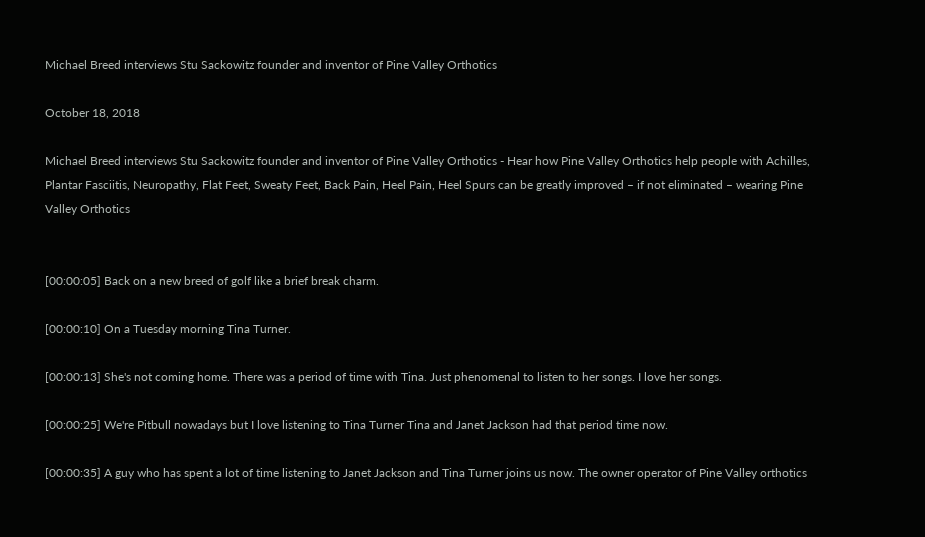Michael Breed interviews Stu Sackowitz founder and inventor of Pine Valley Orthotics

October 18, 2018

Michael Breed interviews Stu Sackowitz founder and inventor of Pine Valley Orthotics - Hear how Pine Valley Orthotics help people with Achilles, Plantar Fasciitis, Neuropathy, Flat Feet, Sweaty Feet, Back Pain, Heel Pain, Heel Spurs can be greatly improved – if not eliminated – wearing Pine Valley Orthotics


[00:00:05] Back on a new breed of golf like a brief break charm.

[00:00:10] On a Tuesday morning Tina Turner.

[00:00:13] She's not coming home. There was a period of time with Tina. Just phenomenal to listen to her songs. I love her songs.

[00:00:25] We're Pitbull nowadays but I love listening to Tina Turner Tina and Janet Jackson had that period time now.

[00:00:35] A guy who has spent a lot of time listening to Janet Jackson and Tina Turner joins us now. The owner operator of Pine Valley orthotics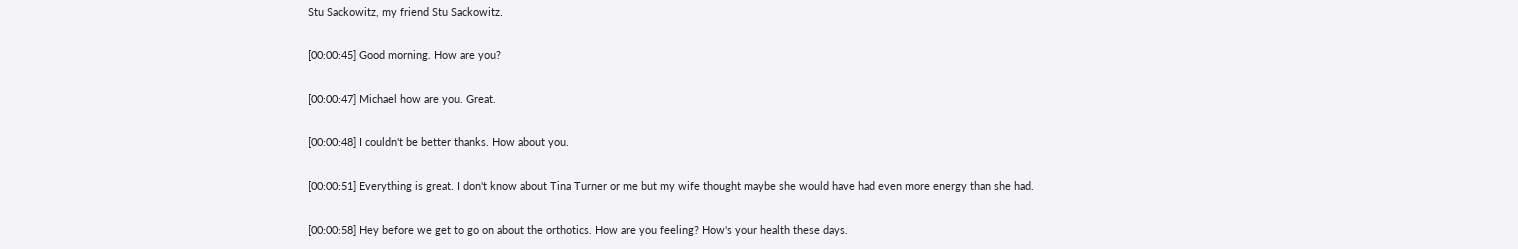Stu Sackowitz, my friend Stu Sackowitz.

[00:00:45] Good morning. How are you?

[00:00:47] Michael how are you. Great.

[00:00:48] I couldn't be better thanks. How about you.

[00:00:51] Everything is great. I don't know about Tina Turner or me but my wife thought maybe she would have had even more energy than she had.

[00:00:58] Hey before we get to go on about the orthotics. How are you feeling? How's your health these days.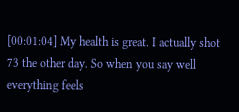[00:01:04] My health is great. I actually shot 73 the other day. So when you say well everything feels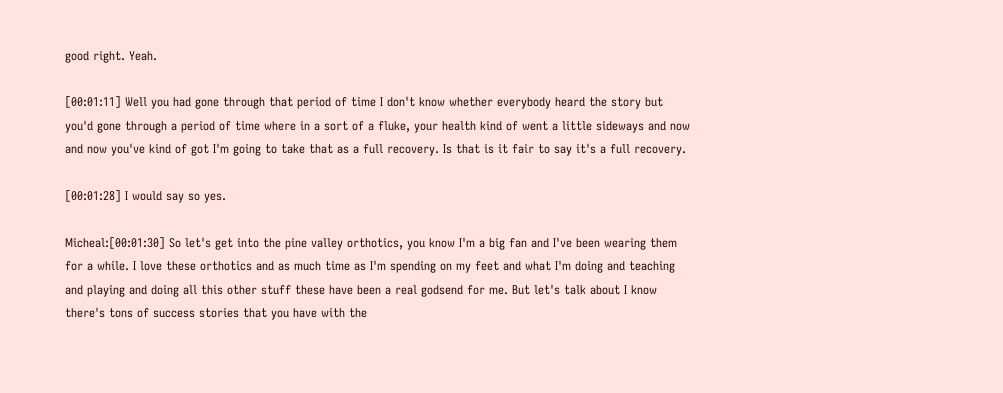good right. Yeah.

[00:01:11] Well you had gone through that period of time I don't know whether everybody heard the story but you'd gone through a period of time where in a sort of a fluke, your health kind of went a little sideways and now and now you've kind of got I'm going to take that as a full recovery. Is that is it fair to say it's a full recovery.

[00:01:28] I would say so yes.

Micheal:[00:01:30] So let's get into the pine valley orthotics, you know I'm a big fan and I've been wearing them for a while. I love these orthotics and as much time as I'm spending on my feet and what I'm doing and teaching and playing and doing all this other stuff these have been a real godsend for me. But let's talk about I know there's tons of success stories that you have with the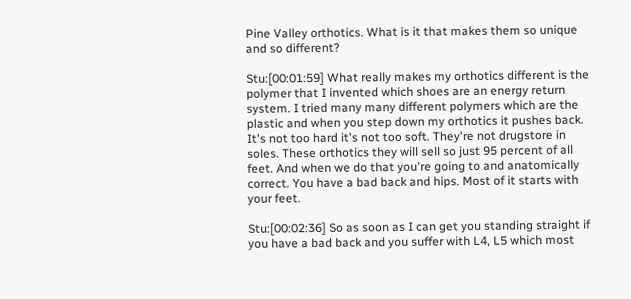Pine Valley orthotics. What is it that makes them so unique and so different?

Stu:[00:01:59] What really makes my orthotics different is the polymer that I invented which shoes are an energy return system. I tried many many different polymers which are the plastic and when you step down my orthotics it pushes back. It's not too hard it's not too soft. They're not drugstore in soles. These orthotics they will sell so just 95 percent of all feet. And when we do that you're going to and anatomically correct. You have a bad back and hips. Most of it starts with your feet.

Stu:[00:02:36] So as soon as I can get you standing straight if you have a bad back and you suffer with L4, L5 which most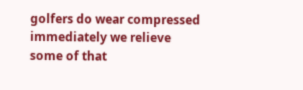golfers do wear compressed immediately we relieve some of that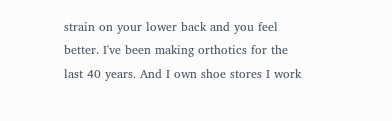strain on your lower back and you feel better. I've been making orthotics for the last 40 years. And I own shoe stores I work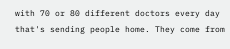with 70 or 80 different doctors every day that's sending people home. They come from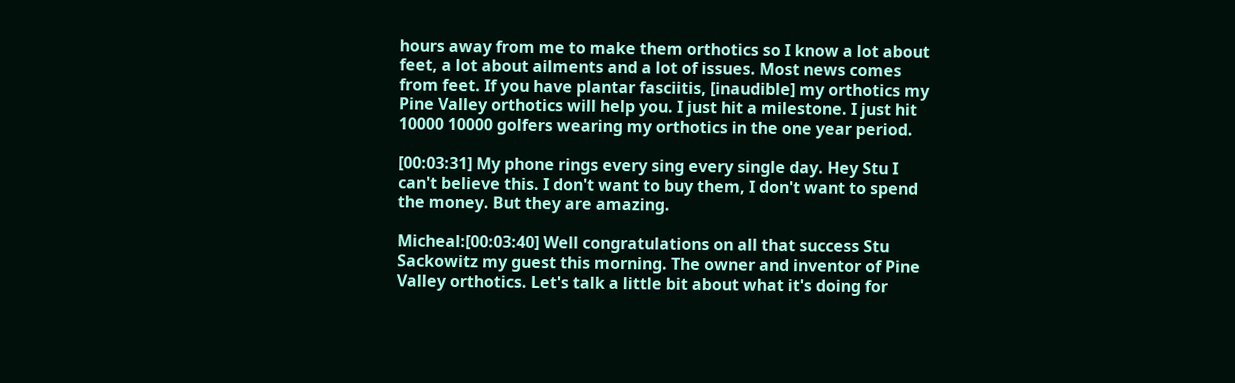hours away from me to make them orthotics so I know a lot about feet, a lot about ailments and a lot of issues. Most news comes from feet. If you have plantar fasciitis, [inaudible] my orthotics my Pine Valley orthotics will help you. I just hit a milestone. I just hit 10000 10000 golfers wearing my orthotics in the one year period.

[00:03:31] My phone rings every sing every single day. Hey Stu I can't believe this. I don't want to buy them, I don't want to spend the money. But they are amazing.

Micheal:[00:03:40] Well congratulations on all that success Stu Sackowitz my guest this morning. The owner and inventor of Pine Valley orthotics. Let's talk a little bit about what it's doing for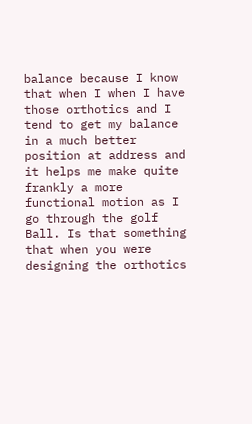balance because I know that when I when I have those orthotics and I tend to get my balance in a much better position at address and it helps me make quite frankly a more functional motion as I go through the golf Ball. Is that something that when you were designing the orthotics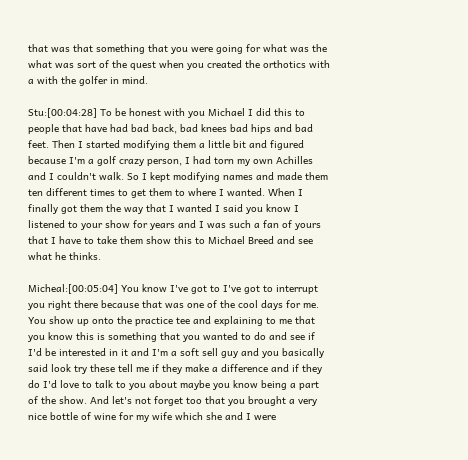that was that something that you were going for what was the what was sort of the quest when you created the orthotics with a with the golfer in mind.

Stu:[00:04:28] To be honest with you Michael I did this to people that have had bad back, bad knees bad hips and bad feet. Then I started modifying them a little bit and figured because I'm a golf crazy person, I had torn my own Achilles and I couldn't walk. So I kept modifying names and made them ten different times to get them to where I wanted. When I finally got them the way that I wanted I said you know I listened to your show for years and I was such a fan of yours that I have to take them show this to Michael Breed and see what he thinks.

Micheal:[00:05:04] You know I've got to I've got to interrupt you right there because that was one of the cool days for me. You show up onto the practice tee and explaining to me that you know this is something that you wanted to do and see if I'd be interested in it and I'm a soft sell guy and you basically said look try these tell me if they make a difference and if they do I'd love to talk to you about maybe you know being a part of the show. And let's not forget too that you brought a very nice bottle of wine for my wife which she and I were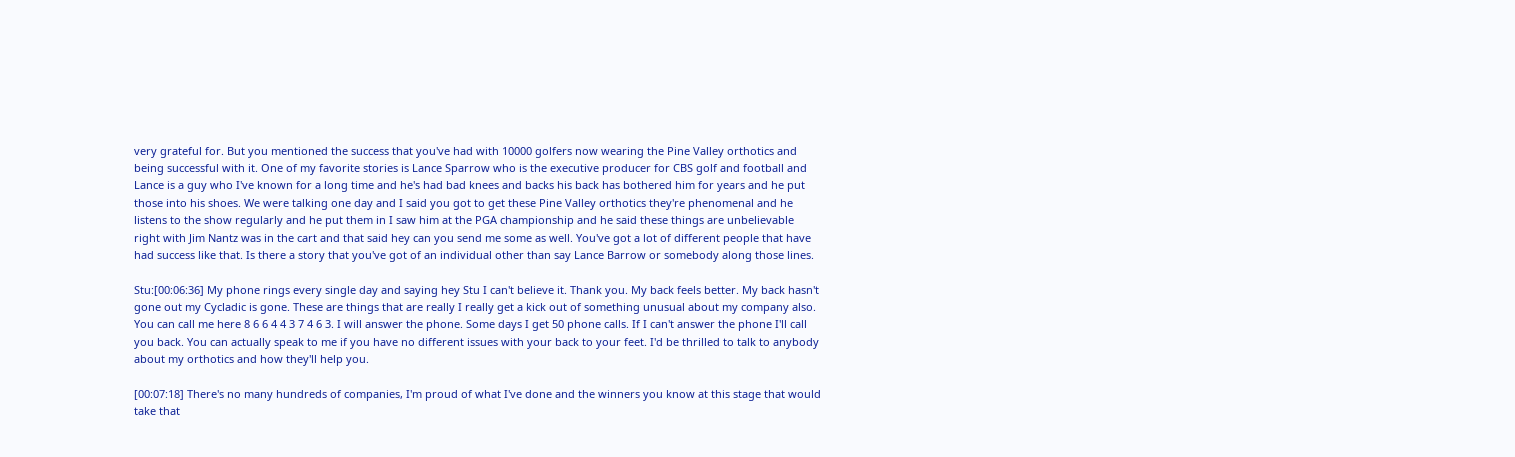very grateful for. But you mentioned the success that you've had with 10000 golfers now wearing the Pine Valley orthotics and being successful with it. One of my favorite stories is Lance Sparrow who is the executive producer for CBS golf and football and Lance is a guy who I've known for a long time and he's had bad knees and backs his back has bothered him for years and he put those into his shoes. We were talking one day and I said you got to get these Pine Valley orthotics they're phenomenal and he listens to the show regularly and he put them in I saw him at the PGA championship and he said these things are unbelievable right with Jim Nantz was in the cart and that said hey can you send me some as well. You've got a lot of different people that have had success like that. Is there a story that you've got of an individual other than say Lance Barrow or somebody along those lines.

Stu:[00:06:36] My phone rings every single day and saying hey Stu I can't believe it. Thank you. My back feels better. My back hasn't gone out my Cycladic is gone. These are things that are really I really get a kick out of something unusual about my company also. You can call me here 8 6 6 4 4 3 7 4 6 3. I will answer the phone. Some days I get 50 phone calls. If I can't answer the phone I'll call you back. You can actually speak to me if you have no different issues with your back to your feet. I'd be thrilled to talk to anybody about my orthotics and how they'll help you.

[00:07:18] There's no many hundreds of companies, I'm proud of what I've done and the winners you know at this stage that would take that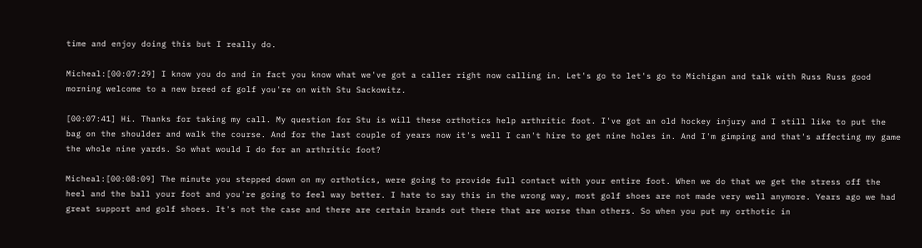time and enjoy doing this but I really do.

Micheal:[00:07:29] I know you do and in fact you know what we've got a caller right now calling in. Let's go to let's go to Michigan and talk with Russ Russ good morning welcome to a new breed of golf you're on with Stu Sackowitz.

[00:07:41] Hi. Thanks for taking my call. My question for Stu is will these orthotics help arthritic foot. I've got an old hockey injury and I still like to put the bag on the shoulder and walk the course. And for the last couple of years now it's well I can't hire to get nine holes in. And I'm gimping and that's affecting my game the whole nine yards. So what would I do for an arthritic foot?

Micheal:[00:08:09] The minute you stepped down on my orthotics, were going to provide full contact with your entire foot. When we do that we get the stress off the heel and the ball your foot and you're going to feel way better. I hate to say this in the wrong way, most golf shoes are not made very well anymore. Years ago we had great support and golf shoes. It's not the case and there are certain brands out there that are worse than others. So when you put my orthotic in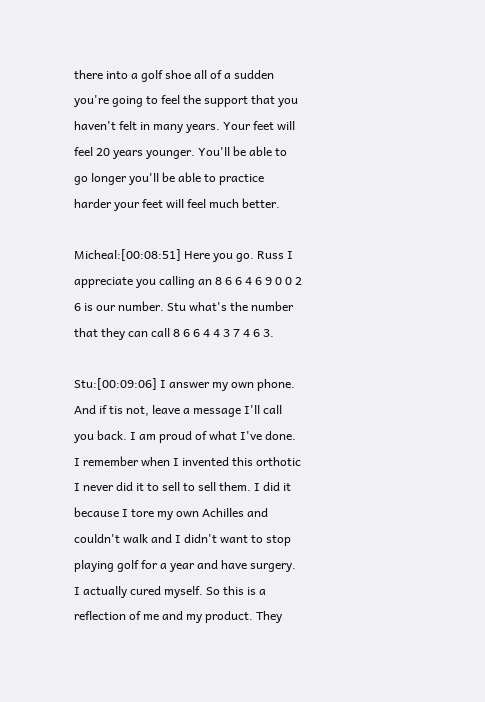there into a golf shoe all of a sudden you're going to feel the support that you haven't felt in many years. Your feet will feel 20 years younger. You'll be able to go longer you'll be able to practice harder your feet will feel much better.

Micheal:[00:08:51] Here you go. Russ I appreciate you calling an 8 6 6 4 6 9 0 0 2 6 is our number. Stu what's the number that they can call 8 6 6 4 4 3 7 4 6 3.

Stu:[00:09:06] I answer my own phone. And if tis not, leave a message I'll call you back. I am proud of what I've done. I remember when I invented this orthotic I never did it to sell to sell them. I did it because I tore my own Achilles and couldn't walk and I didn't want to stop playing golf for a year and have surgery. I actually cured myself. So this is a reflection of me and my product. They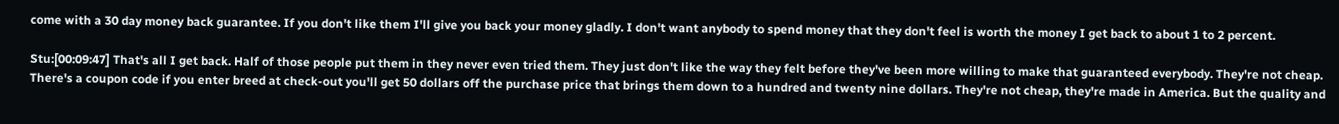come with a 30 day money back guarantee. If you don't like them I'll give you back your money gladly. I don't want anybody to spend money that they don't feel is worth the money I get back to about 1 to 2 percent.

Stu:[00:09:47] That's all I get back. Half of those people put them in they never even tried them. They just don't like the way they felt before they've been more willing to make that guaranteed everybody. They're not cheap. There's a coupon code if you enter breed at check-out you'll get 50 dollars off the purchase price that brings them down to a hundred and twenty nine dollars. They're not cheap, they're made in America. But the quality and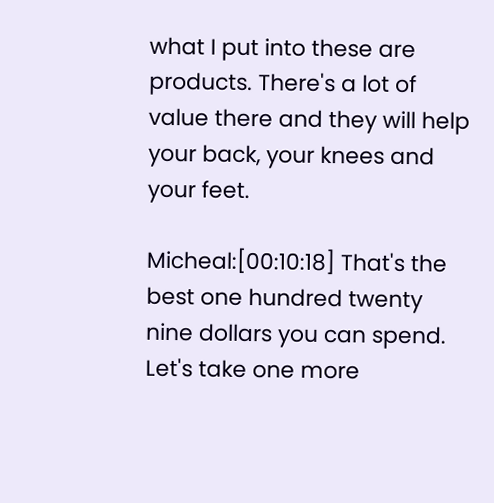what I put into these are products. There's a lot of value there and they will help your back, your knees and your feet.

Micheal:[00:10:18] That's the best one hundred twenty nine dollars you can spend. Let's take one more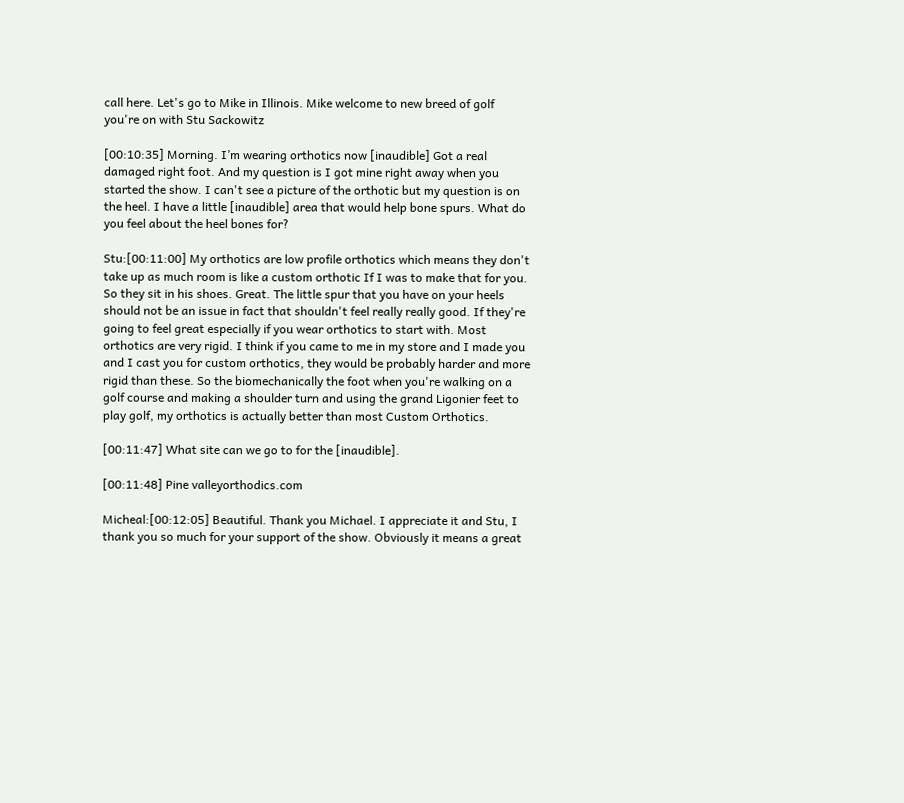call here. Let's go to Mike in Illinois. Mike welcome to new breed of golf you're on with Stu Sackowitz

[00:10:35] Morning. I’m wearing orthotics now [inaudible] Got a real damaged right foot. And my question is I got mine right away when you started the show. I can't see a picture of the orthotic but my question is on the heel. I have a little [inaudible] area that would help bone spurs. What do you feel about the heel bones for?

Stu:[00:11:00] My orthotics are low profile orthotics which means they don't take up as much room is like a custom orthotic If I was to make that for you. So they sit in his shoes. Great. The little spur that you have on your heels should not be an issue in fact that shouldn't feel really really good. If they're going to feel great especially if you wear orthotics to start with. Most orthotics are very rigid. I think if you came to me in my store and I made you and I cast you for custom orthotics, they would be probably harder and more rigid than these. So the biomechanically the foot when you're walking on a golf course and making a shoulder turn and using the grand Ligonier feet to play golf, my orthotics is actually better than most Custom Orthotics.

[00:11:47] What site can we go to for the [inaudible].

[00:11:48] Pine valleyorthodics.com

Micheal:[00:12:05] Beautiful. Thank you Michael. I appreciate it and Stu, I thank you so much for your support of the show. Obviously it means a great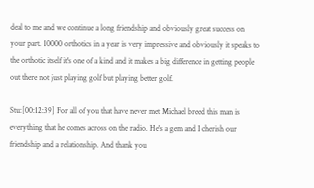deal to me and we continue a long friendship and obviously great success on your part. 10000 orthotics in a year is very impressive and obviously it speaks to the orthotic itself it's one of a kind and it makes a big difference in getting people out there not just playing golf but playing better golf.

Stu:[00:12:39] For all of you that have never met Michael breed this man is everything that he comes across on the radio. He's a gem and I cherish our friendship and a relationship. And thank you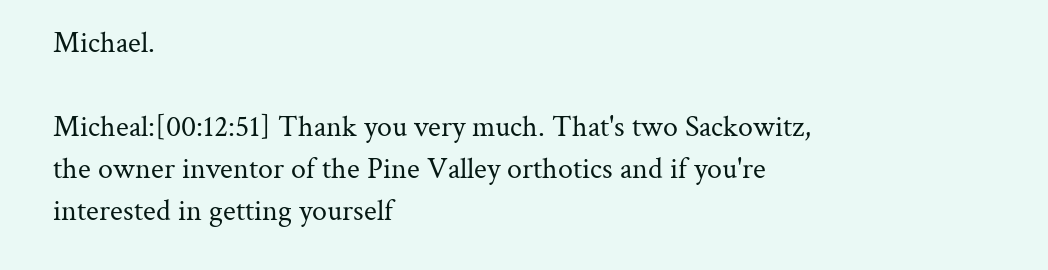Michael.

Micheal:[00:12:51] Thank you very much. That's two Sackowitz, the owner inventor of the Pine Valley orthotics and if you're interested in getting yourself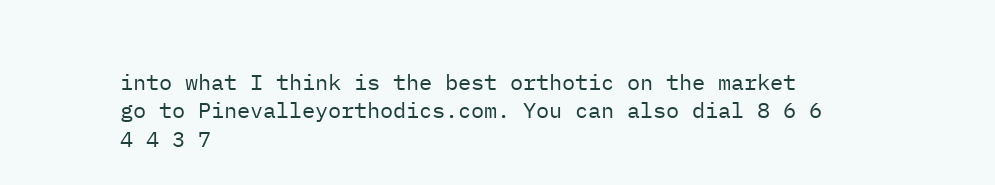into what I think is the best orthotic on the market go to Pinevalleyorthodics.com. You can also dial 8 6 6 4 4 3 7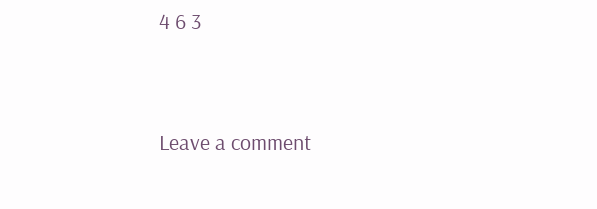4 6 3




Leave a comment